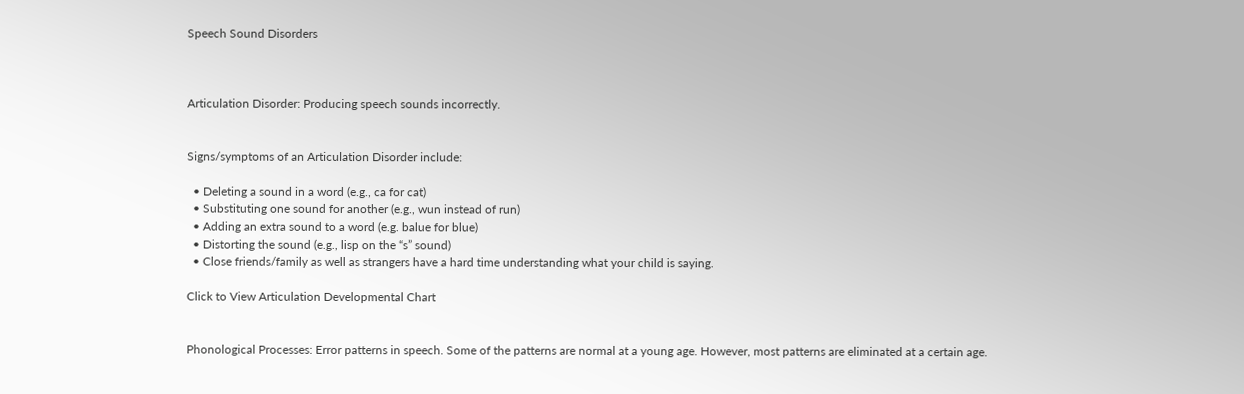Speech Sound Disorders



Articulation Disorder: Producing speech sounds incorrectly.


Signs/symptoms of an Articulation Disorder include:

  • Deleting a sound in a word (e.g., ca for cat)
  • Substituting one sound for another (e.g., wun instead of run)
  • Adding an extra sound to a word (e.g. balue for blue)
  • Distorting the sound (e.g., lisp on the “s” sound)
  • Close friends/family as well as strangers have a hard time understanding what your child is saying.

Click to View Articulation Developmental Chart


Phonological Processes: Error patterns in speech. Some of the patterns are normal at a young age. However, most patterns are eliminated at a certain age.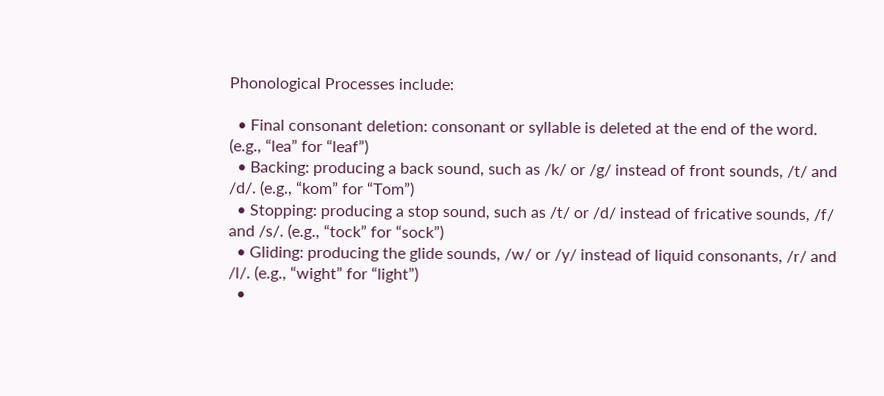Phonological Processes include:

  • Final consonant deletion: consonant or syllable is deleted at the end of the word. (e.g., “lea” for “leaf”)
  • Backing: producing a back sound, such as /k/ or /g/ instead of front sounds, /t/ and /d/. (e.g., “kom” for “Tom”)
  • Stopping: producing a stop sound, such as /t/ or /d/ instead of fricative sounds, /f/ and /s/. (e.g., “tock” for “sock”)
  • Gliding: producing the glide sounds, /w/ or /y/ instead of liquid consonants, /r/ and /l/. (e.g., “wight” for “light”)
  •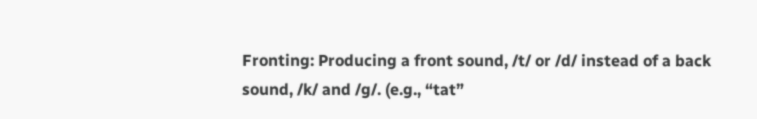Fronting: Producing a front sound, /t/ or /d/ instead of a back sound, /k/ and /g/. (e.g., “tat”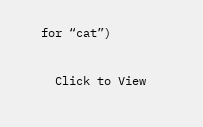for “cat”)

  Click to View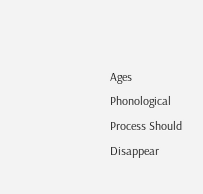Ages Phonological Process Should Disappear